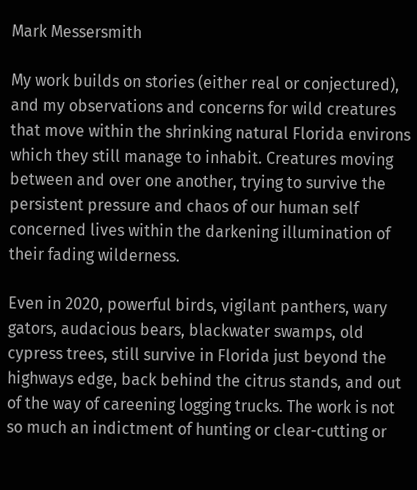Mark Messersmith

My work builds on stories (either real or conjectured), and my observations and concerns for wild creatures that move within the shrinking natural Florida environs which they still manage to inhabit. Creatures moving between and over one another, trying to survive the persistent pressure and chaos of our human self concerned lives within the darkening illumination of their fading wilderness.

Even in 2020, powerful birds, vigilant panthers, wary gators, audacious bears, blackwater swamps, old cypress trees, still survive in Florida just beyond the highways edge, back behind the citrus stands, and out of the way of careening logging trucks. The work is not so much an indictment of hunting or clear-cutting or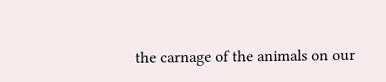the carnage of the animals on our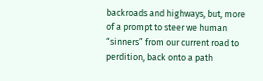backroads and highways, but, more of a prompt to steer we human “sinners” from our current road to perdition, back onto a path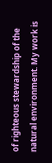of righteous stewardship of the natural environment. My work is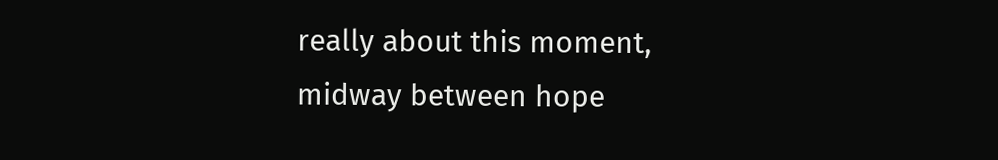really about this moment, midway between hope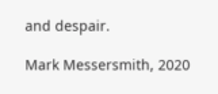and despair.

Mark Messersmith, 2020